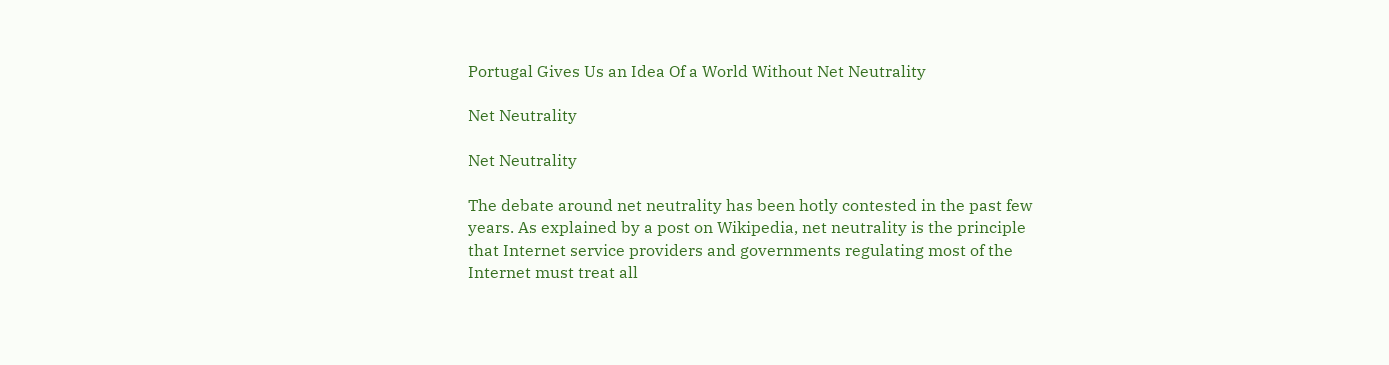Portugal Gives Us an Idea Of a World Without Net Neutrality

Net Neutrality

Net Neutrality

The debate around net neutrality has been hotly contested in the past few years. As explained by a post on Wikipedia, net neutrality is the principle that Internet service providers and governments regulating most of the Internet must treat all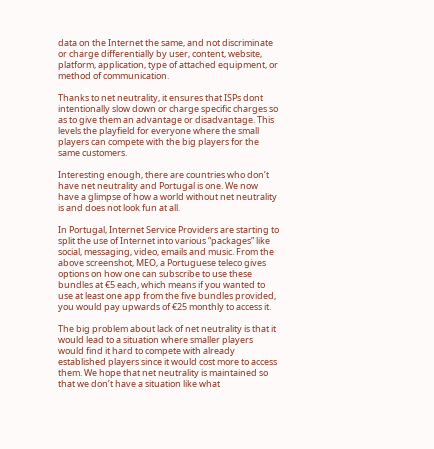data on the Internet the same, and not discriminate or charge differentially by user, content, website, platform, application, type of attached equipment, or method of communication.

Thanks to net neutrality, it ensures that ISPs dont intentionally slow down or charge specific charges so as to give them an advantage or disadvantage. This levels the playfield for everyone where the small players can compete with the big players for the same customers.

Interesting enough, there are countries who don’t have net neutrality and Portugal is one. We now have a glimpse of how a world without net neutrality is and does not look fun at all.

In Portugal, Internet Service Providers are starting to split the use of Internet into various “packages” like social, messaging, video, emails and music. From the above screenshot, MEO, a Portuguese teleco gives options on how one can subscribe to use these bundles at €5 each, which means if you wanted to use at least one app from the five bundles provided, you would pay upwards of €25 monthly to access it.

The big problem about lack of net neutrality is that it would lead to a situation where smaller players would find it hard to compete with already established players since it would cost more to access them. We hope that net neutrality is maintained so that we don’t have a situation like what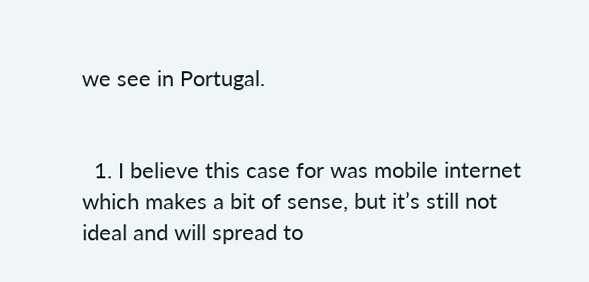we see in Portugal.


  1. I believe this case for was mobile internet which makes a bit of sense, but it’s still not ideal and will spread to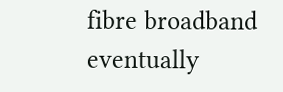fibre broadband eventually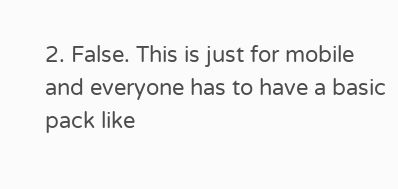2. False. This is just for mobile and everyone has to have a basic pack like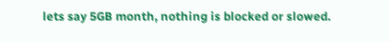lets say 5GB month, nothing is blocked or slowed.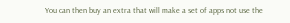You can then buy an extra that will make a set of apps not use the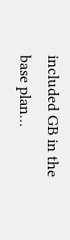included GB in the base plan…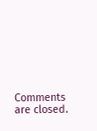Comments are closed.